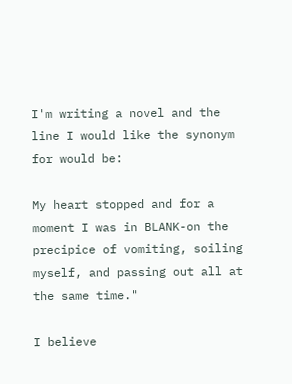I'm writing a novel and the line I would like the synonym for would be:

My heart stopped and for a moment I was in BLANK-on the precipice of vomiting, soiling myself, and passing out all at the same time."

I believe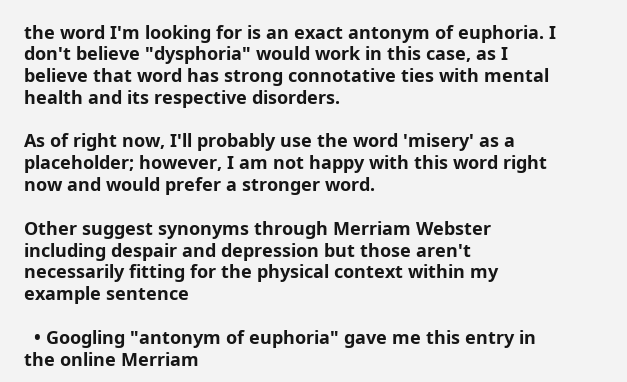the word I'm looking for is an exact antonym of euphoria. I don't believe "dysphoria" would work in this case, as I believe that word has strong connotative ties with mental health and its respective disorders.

As of right now, I'll probably use the word 'misery' as a placeholder; however, I am not happy with this word right now and would prefer a stronger word.

Other suggest synonyms through Merriam Webster including despair and depression but those aren't necessarily fitting for the physical context within my example sentence

  • Googling "antonym of euphoria" gave me this entry in the online Merriam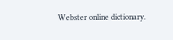Webster online dictionary.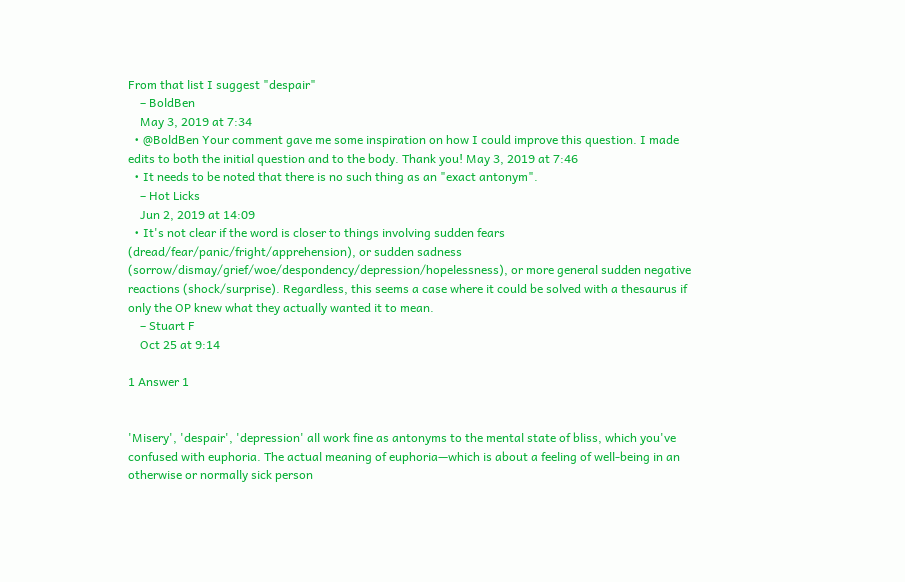From that list I suggest "despair"
    – BoldBen
    May 3, 2019 at 7:34
  • @BoldBen Your comment gave me some inspiration on how I could improve this question. I made edits to both the initial question and to the body. Thank you! May 3, 2019 at 7:46
  • It needs to be noted that there is no such thing as an "exact antonym".
    – Hot Licks
    Jun 2, 2019 at 14:09
  • It's not clear if the word is closer to things involving sudden fears (dread/fear/panic/fright/apprehension), or sudden sadness (sorrow/dismay/grief/woe/despondency/depression/hopelessness), or more general sudden negative reactions (shock/surprise). Regardless, this seems a case where it could be solved with a thesaurus if only the OP knew what they actually wanted it to mean.
    – Stuart F
    Oct 25 at 9:14

1 Answer 1


'Misery', 'despair', 'depression' all work fine as antonyms to the mental state of bliss, which you've confused with euphoria. The actual meaning of euphoria—which is about a feeling of well-being in an otherwise or normally sick person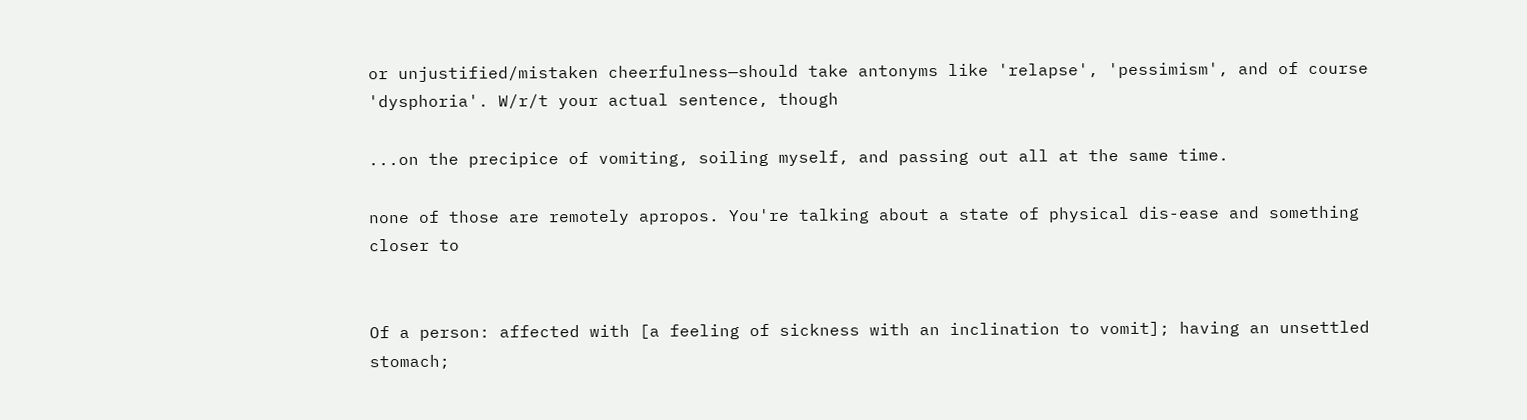or unjustified/mistaken cheerfulness—should take antonyms like 'relapse', 'pessimism', and of course 'dysphoria'. W/r/t your actual sentence, though

...on the precipice of vomiting, soiling myself, and passing out all at the same time.

none of those are remotely apropos. You're talking about a state of physical dis-ease and something closer to


Of a person: affected with [a feeling of sickness with an inclination to vomit]; having an unsettled stomach;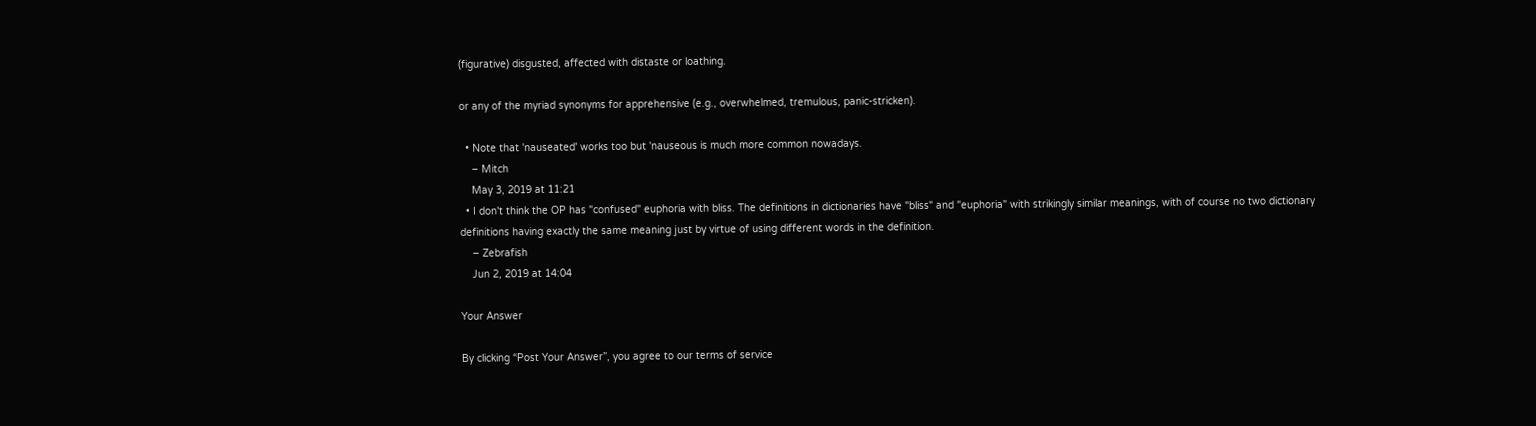(figurative) disgusted, affected with distaste or loathing.

or any of the myriad synonyms for apprehensive (e.g., overwhelmed, tremulous, panic-stricken).

  • Note that 'nauseated' works too but 'nauseous is much more common nowadays.
    – Mitch
    May 3, 2019 at 11:21
  • I don't think the OP has "confused" euphoria with bliss. The definitions in dictionaries have "bliss" and "euphoria" with strikingly similar meanings, with of course no two dictionary definitions having exactly the same meaning just by virtue of using different words in the definition.
    – Zebrafish
    Jun 2, 2019 at 14:04

Your Answer

By clicking “Post Your Answer”, you agree to our terms of service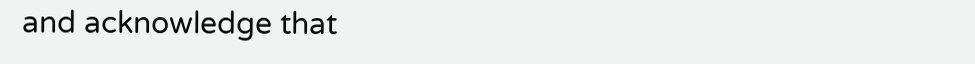and acknowledge that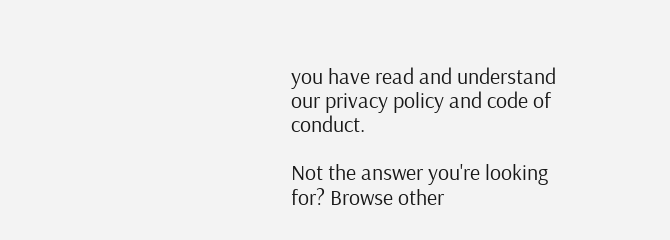you have read and understand our privacy policy and code of conduct.

Not the answer you're looking for? Browse other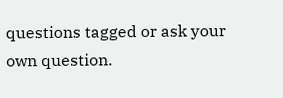questions tagged or ask your own question.